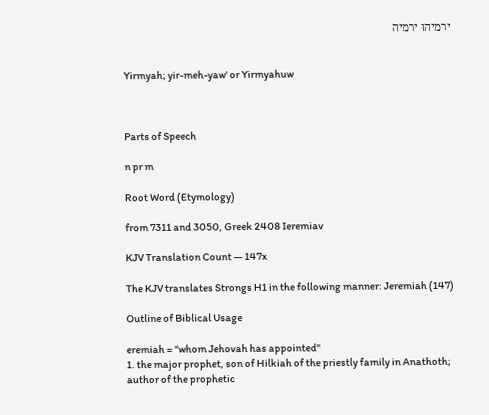ירמיהוּ ירמיה


Yirmyah; yir-meh-yaw' or Yirmyahuw



Parts of Speech

n pr m

Root Word (Etymology)

from 7311 and 3050, Greek 2408 Ieremiav

KJV Translation Count — 147x

The KJV translates Strongs H1 in the following manner: Jeremiah (147)

Outline of Biblical Usage

eremiah = "whom Jehovah has appointed"
1. the major prophet, son of Hilkiah of the priestly family in Anathoth; author of the prophetic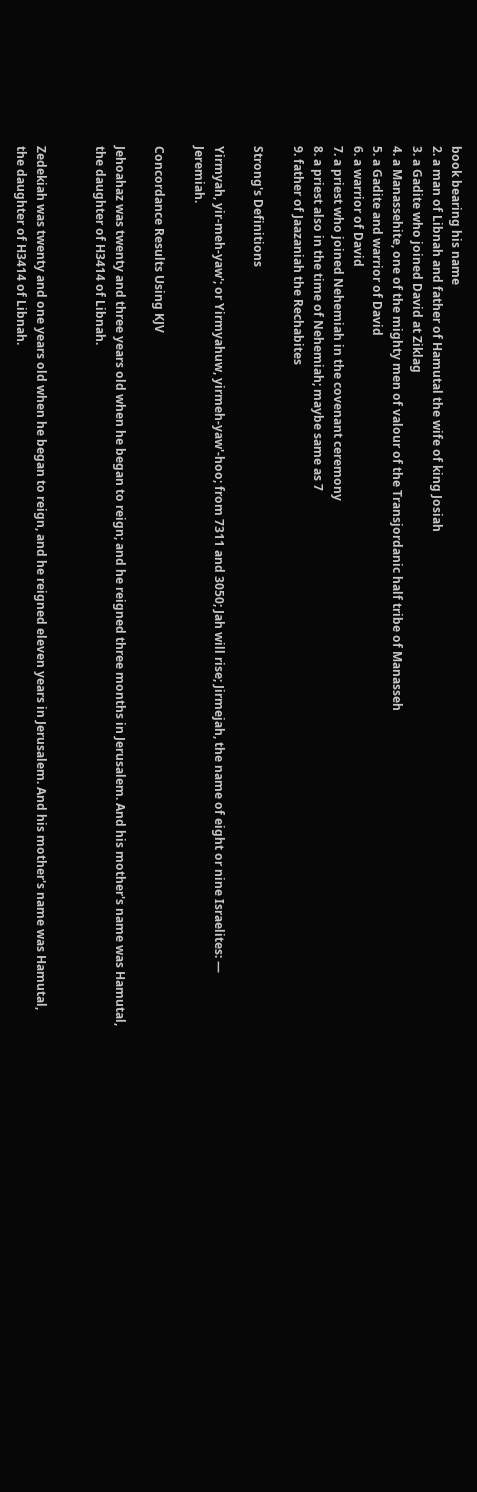book bearing his name
2. a man of Libnah and father of Hamutal the wife of king Josiah
3. a Gadite who joined David at Ziklag
4. a Manassehite, one of the mighty men of valour of the Transjordanic half tribe of Manasseh
5. a Gadite and warrior of David
6. a warrior of David
7. a priest who joined Nehemiah in the covenant ceremony
8. a priest also in the time of Nehemiah; maybe same as 7
9. father of Jaazaniah the Rechabites

Strong's Definitions

Yirmyah, yir-meh-yaw'; or Yirmyahuw, yirmeh-yaw'-hoo; from 7311 and 3050; Jah will rise; Jirmejah, the name of eight or nine Israelites: — Jeremiah.

Concordance Results Using KJV

Jehoahaz was twenty and three years old when he began to reign; and he reigned three months in Jerusalem. And his mother's name was Hamutal, the daughter of H3414 of Libnah.


Zedekiah was twenty and one years old when he began to reign, and he reigned eleven years in Jerusalem. And his mother's name was Hamutal, the daughter of H3414 of Libnah.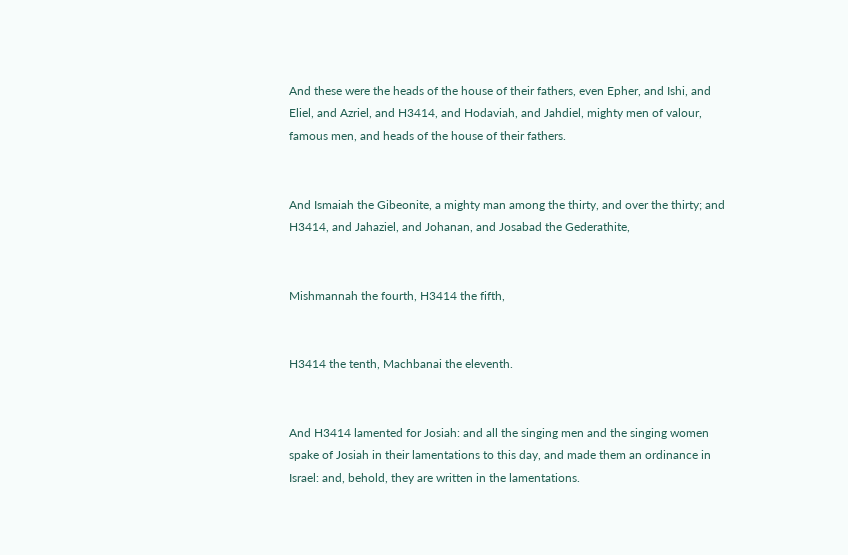And these were the heads of the house of their fathers, even Epher, and Ishi, and Eliel, and Azriel, and H3414, and Hodaviah, and Jahdiel, mighty men of valour, famous men, and heads of the house of their fathers.


And Ismaiah the Gibeonite, a mighty man among the thirty, and over the thirty; and H3414, and Jahaziel, and Johanan, and Josabad the Gederathite,


Mishmannah the fourth, H3414 the fifth,


H3414 the tenth, Machbanai the eleventh.


And H3414 lamented for Josiah: and all the singing men and the singing women spake of Josiah in their lamentations to this day, and made them an ordinance in Israel: and, behold, they are written in the lamentations.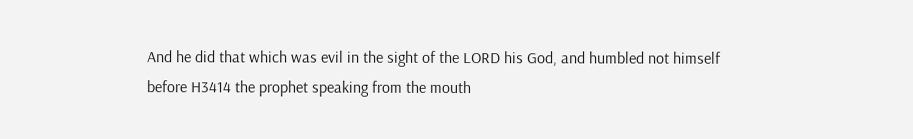And he did that which was evil in the sight of the LORD his God, and humbled not himself before H3414 the prophet speaking from the mouth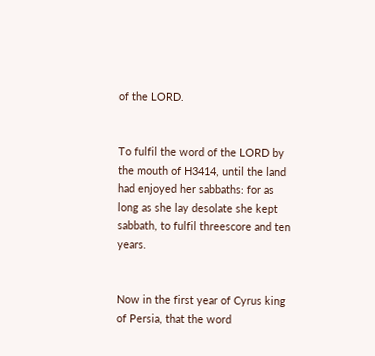of the LORD.


To fulfil the word of the LORD by the mouth of H3414, until the land had enjoyed her sabbaths: for as long as she lay desolate she kept sabbath, to fulfil threescore and ten years.


Now in the first year of Cyrus king of Persia, that the word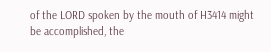of the LORD spoken by the mouth of H3414 might be accomplished, the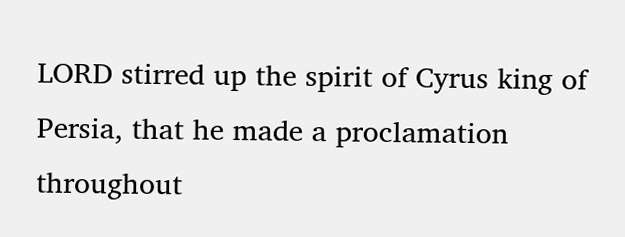LORD stirred up the spirit of Cyrus king of Persia, that he made a proclamation throughout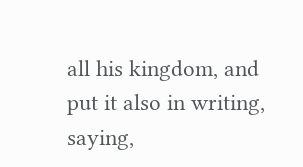all his kingdom, and put it also in writing, saying,